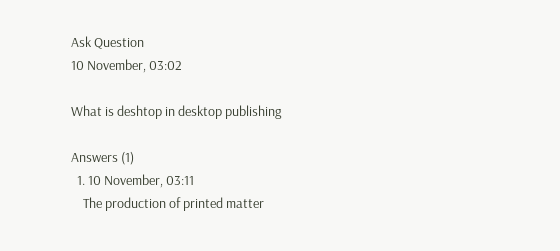Ask Question
10 November, 03:02

What is deshtop in desktop publishing

Answers (1)
  1. 10 November, 03:11
    The production of printed matter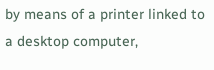by means of a printer linked to a desktop computer,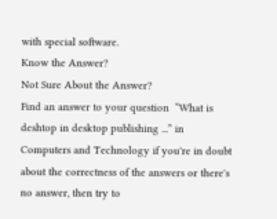with special software.
Know the Answer?
Not Sure About the Answer?
Find an answer to your question  “What is deshtop in desktop publishing ...” in  Computers and Technology if you're in doubt about the correctness of the answers or there's no answer, then try to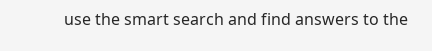use the smart search and find answers to the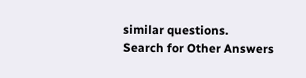similar questions.
Search for Other Answers